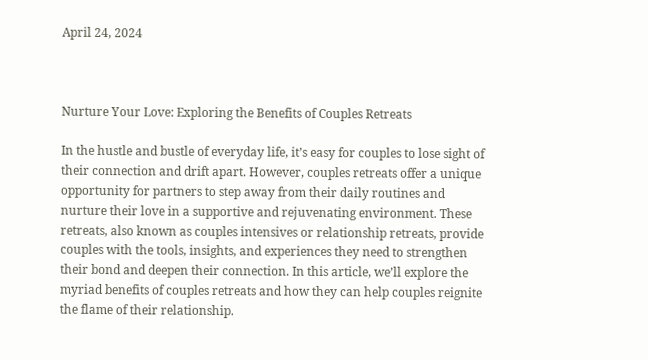April 24, 2024



Nurture Your Love: Exploring the Benefits of Couples Retreats

In the hustle and bustle of everyday life, it’s easy for couples to lose sight of their connection and drift apart. However, couples retreats offer a unique opportunity for partners to step away from their daily routines and nurture their love in a supportive and rejuvenating environment. These retreats, also known as couples intensives or relationship retreats, provide couples with the tools, insights, and experiences they need to strengthen their bond and deepen their connection. In this article, we’ll explore the myriad benefits of couples retreats and how they can help couples reignite the flame of their relationship.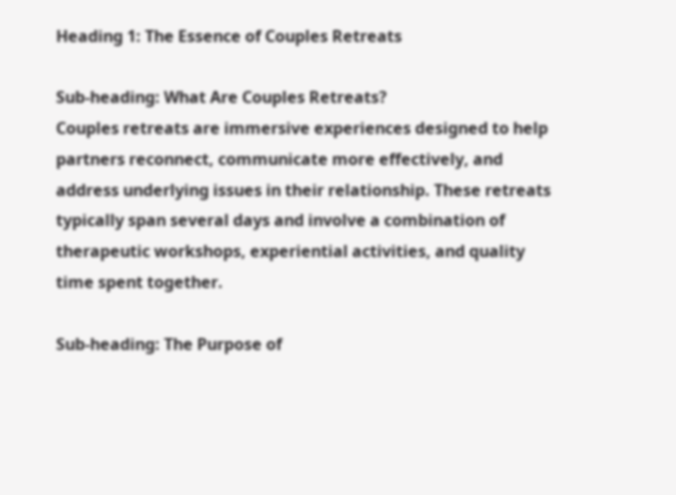Heading 1: The Essence of Couples Retreats

Sub-heading: What Are Couples Retreats?
Couples retreats are immersive experiences designed to help partners reconnect, communicate more effectively, and address underlying issues in their relationship. These retreats typically span several days and involve a combination of therapeutic workshops, experiential activities, and quality time spent together.

Sub-heading: The Purpose of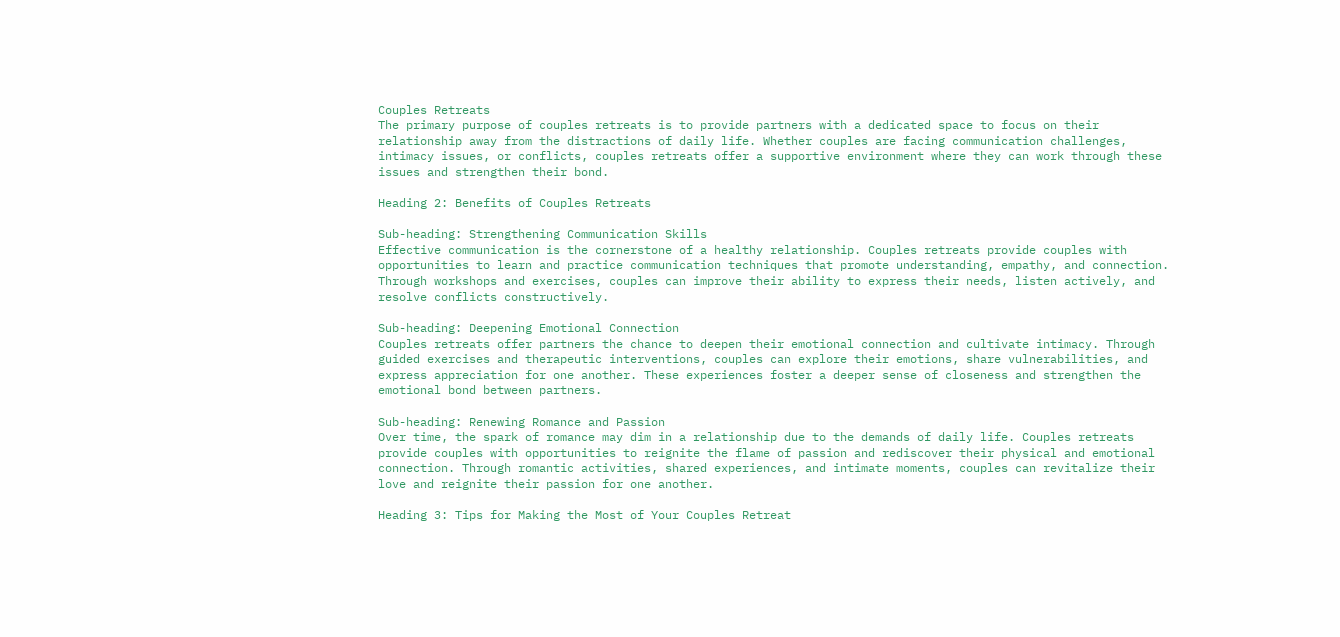Couples Retreats
The primary purpose of couples retreats is to provide partners with a dedicated space to focus on their relationship away from the distractions of daily life. Whether couples are facing communication challenges, intimacy issues, or conflicts, couples retreats offer a supportive environment where they can work through these issues and strengthen their bond.

Heading 2: Benefits of Couples Retreats

Sub-heading: Strengthening Communication Skills
Effective communication is the cornerstone of a healthy relationship. Couples retreats provide couples with opportunities to learn and practice communication techniques that promote understanding, empathy, and connection. Through workshops and exercises, couples can improve their ability to express their needs, listen actively, and resolve conflicts constructively.

Sub-heading: Deepening Emotional Connection
Couples retreats offer partners the chance to deepen their emotional connection and cultivate intimacy. Through guided exercises and therapeutic interventions, couples can explore their emotions, share vulnerabilities, and express appreciation for one another. These experiences foster a deeper sense of closeness and strengthen the emotional bond between partners.

Sub-heading: Renewing Romance and Passion
Over time, the spark of romance may dim in a relationship due to the demands of daily life. Couples retreats provide couples with opportunities to reignite the flame of passion and rediscover their physical and emotional connection. Through romantic activities, shared experiences, and intimate moments, couples can revitalize their love and reignite their passion for one another.

Heading 3: Tips for Making the Most of Your Couples Retreat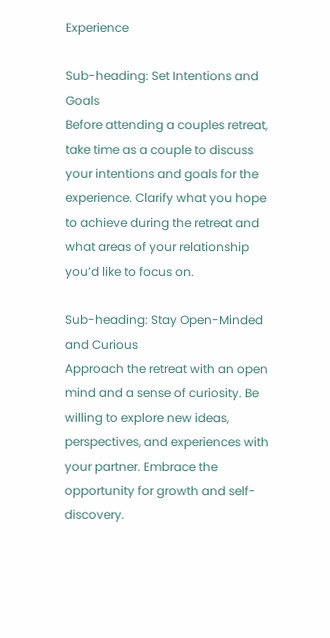Experience

Sub-heading: Set Intentions and Goals
Before attending a couples retreat, take time as a couple to discuss your intentions and goals for the experience. Clarify what you hope to achieve during the retreat and what areas of your relationship you’d like to focus on.

Sub-heading: Stay Open-Minded and Curious
Approach the retreat with an open mind and a sense of curiosity. Be willing to explore new ideas, perspectives, and experiences with your partner. Embrace the opportunity for growth and self-discovery.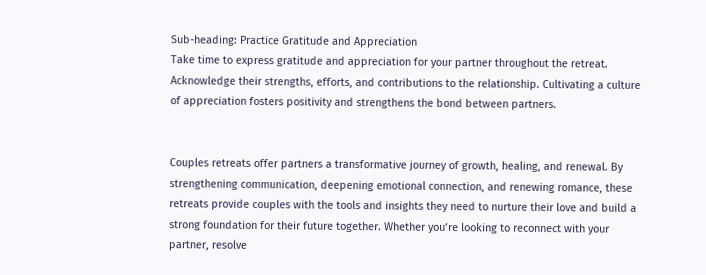Sub-heading: Practice Gratitude and Appreciation
Take time to express gratitude and appreciation for your partner throughout the retreat. Acknowledge their strengths, efforts, and contributions to the relationship. Cultivating a culture of appreciation fosters positivity and strengthens the bond between partners.


Couples retreats offer partners a transformative journey of growth, healing, and renewal. By strengthening communication, deepening emotional connection, and renewing romance, these retreats provide couples with the tools and insights they need to nurture their love and build a strong foundation for their future together. Whether you’re looking to reconnect with your partner, resolve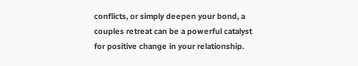conflicts, or simply deepen your bond, a couples retreat can be a powerful catalyst for positive change in your relationship.